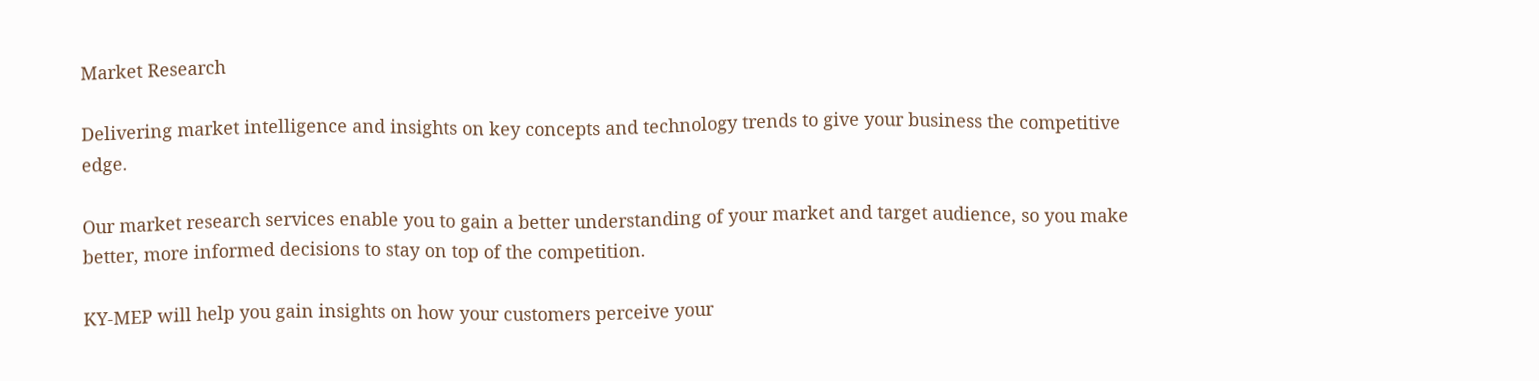Market Research

Delivering market intelligence and insights on key concepts and technology trends to give your business the competitive edge.

Our market research services enable you to gain a better understanding of your market and target audience, so you make better, more informed decisions to stay on top of the competition.

KY-MEP will help you gain insights on how your customers perceive your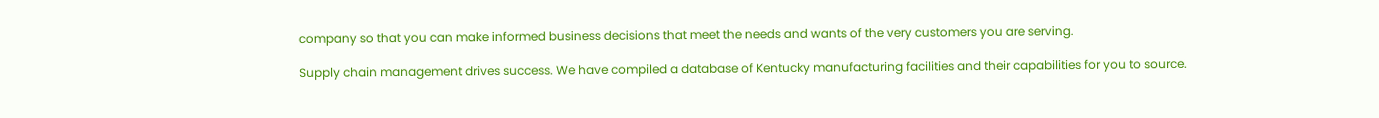company so that you can make informed business decisions that meet the needs and wants of the very customers you are serving.

Supply chain management drives success. We have compiled a database of Kentucky manufacturing facilities and their capabilities for you to source.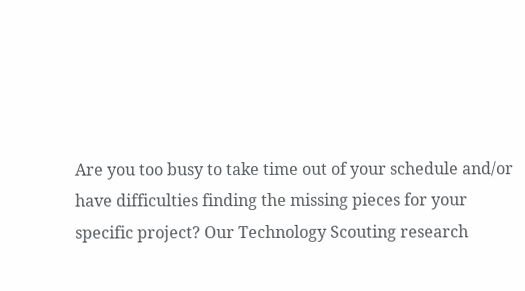Are you too busy to take time out of your schedule and/or have difficulties finding the missing pieces for your specific project? Our Technology Scouting research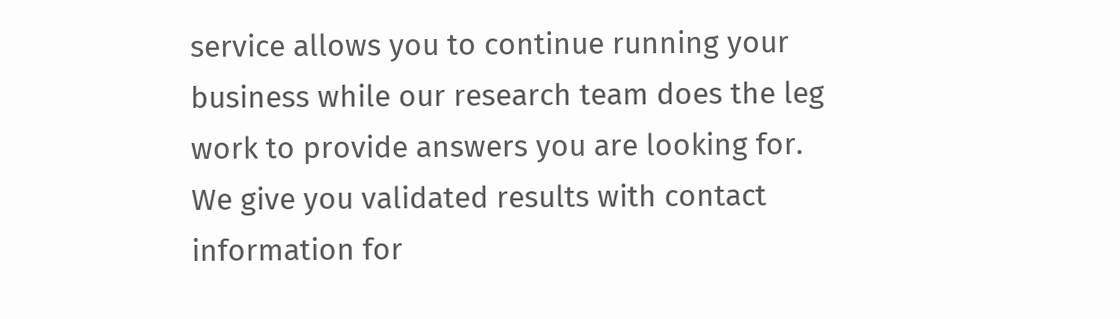service allows you to continue running your business while our research team does the leg work to provide answers you are looking for. We give you validated results with contact information for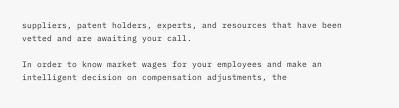suppliers, patent holders, experts, and resources that have been vetted and are awaiting your call.

In order to know market wages for your employees and make an intelligent decision on compensation adjustments, the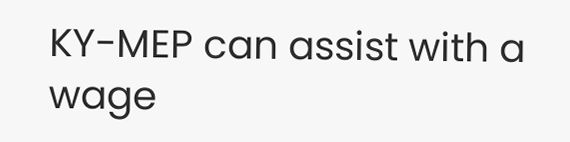KY-MEP can assist with a wage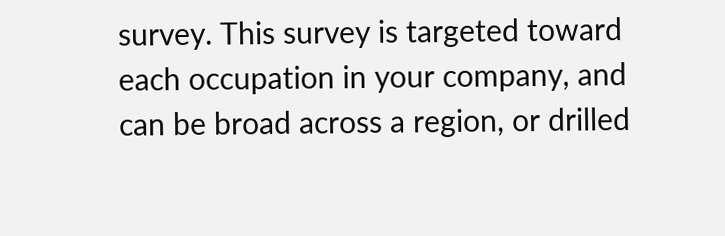survey. This survey is targeted toward each occupation in your company, and can be broad across a region, or drilled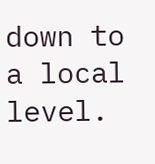down to a local level.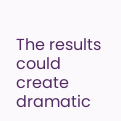The results could create dramatic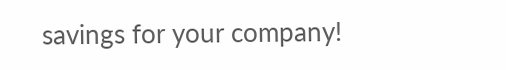savings for your company!